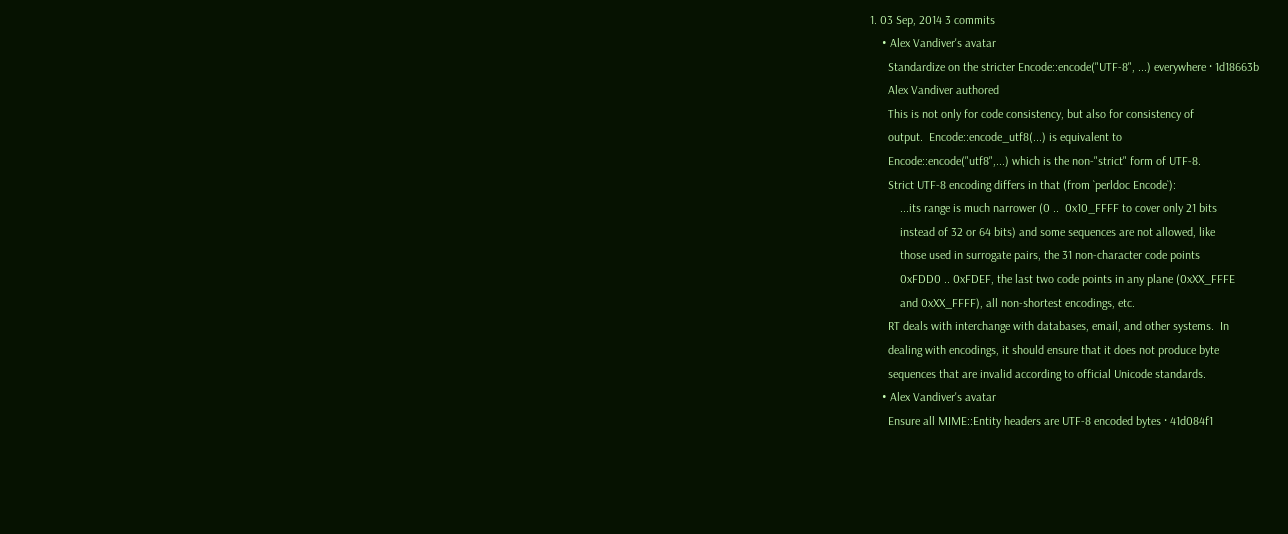1. 03 Sep, 2014 3 commits
    • Alex Vandiver's avatar
      Standardize on the stricter Encode::encode("UTF-8", ...) everywhere · 1d18663b
      Alex Vandiver authored
      This is not only for code consistency, but also for consistency of
      output.  Encode::encode_utf8(...) is equivalent to
      Encode::encode("utf8",...) which is the non-"strict" form of UTF-8.
      Strict UTF-8 encoding differs in that (from `perldoc Encode`):
          ...its range is much narrower (0 ..  0x10_FFFF to cover only 21 bits
          instead of 32 or 64 bits) and some sequences are not allowed, like
          those used in surrogate pairs, the 31 non-character code points
          0xFDD0 .. 0xFDEF, the last two code points in any plane (0xXX_FFFE
          and 0xXX_FFFF), all non-shortest encodings, etc.
      RT deals with interchange with databases, email, and other systems.  In
      dealing with encodings, it should ensure that it does not produce byte
      sequences that are invalid according to official Unicode standards.
    • Alex Vandiver's avatar
      Ensure all MIME::Entity headers are UTF-8 encoded bytes · 41d084f1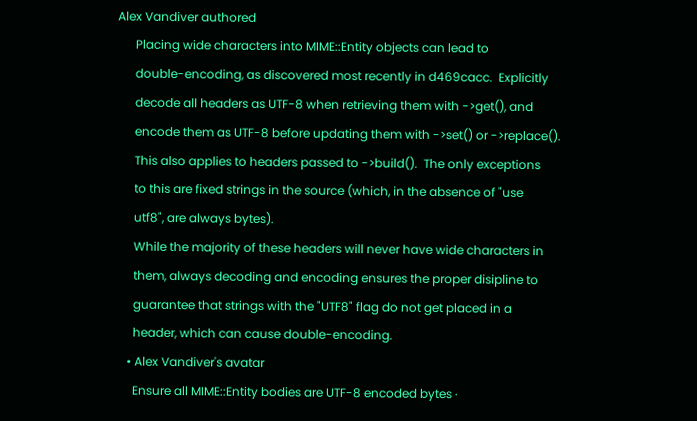Alex Vandiver authored
      Placing wide characters into MIME::Entity objects can lead to
      double-encoding, as discovered most recently in d469cacc.  Explicitly
      decode all headers as UTF-8 when retrieving them with ->get(), and
      encode them as UTF-8 before updating them with ->set() or ->replace().
      This also applies to headers passed to ->build().  The only exceptions
      to this are fixed strings in the source (which, in the absence of "use
      utf8", are always bytes).
      While the majority of these headers will never have wide characters in
      them, always decoding and encoding ensures the proper disipline to
      guarantee that strings with the "UTF8" flag do not get placed in a
      header, which can cause double-encoding.
    • Alex Vandiver's avatar
      Ensure all MIME::Entity bodies are UTF-8 encoded bytes ·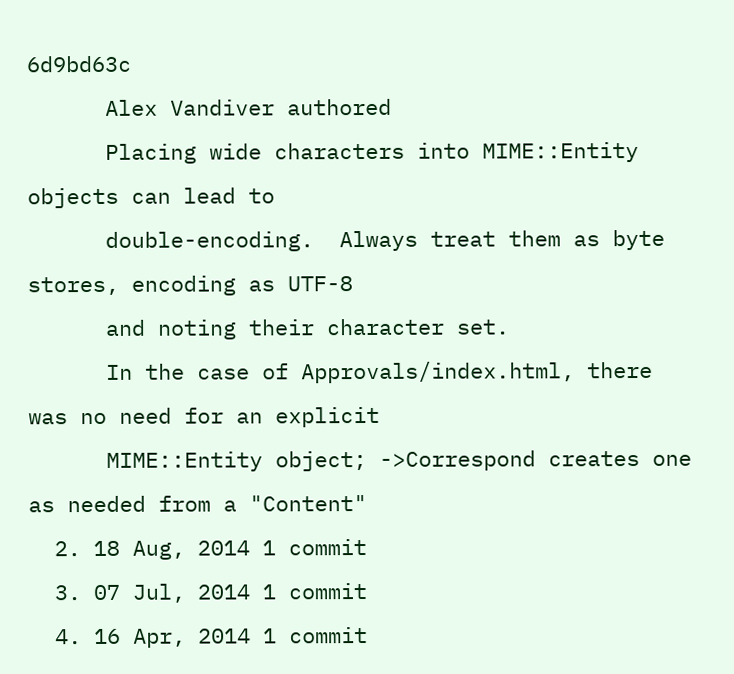6d9bd63c
      Alex Vandiver authored
      Placing wide characters into MIME::Entity objects can lead to
      double-encoding.  Always treat them as byte stores, encoding as UTF-8
      and noting their character set.
      In the case of Approvals/index.html, there was no need for an explicit
      MIME::Entity object; ->Correspond creates one as needed from a "Content"
  2. 18 Aug, 2014 1 commit
  3. 07 Jul, 2014 1 commit
  4. 16 Apr, 2014 1 commit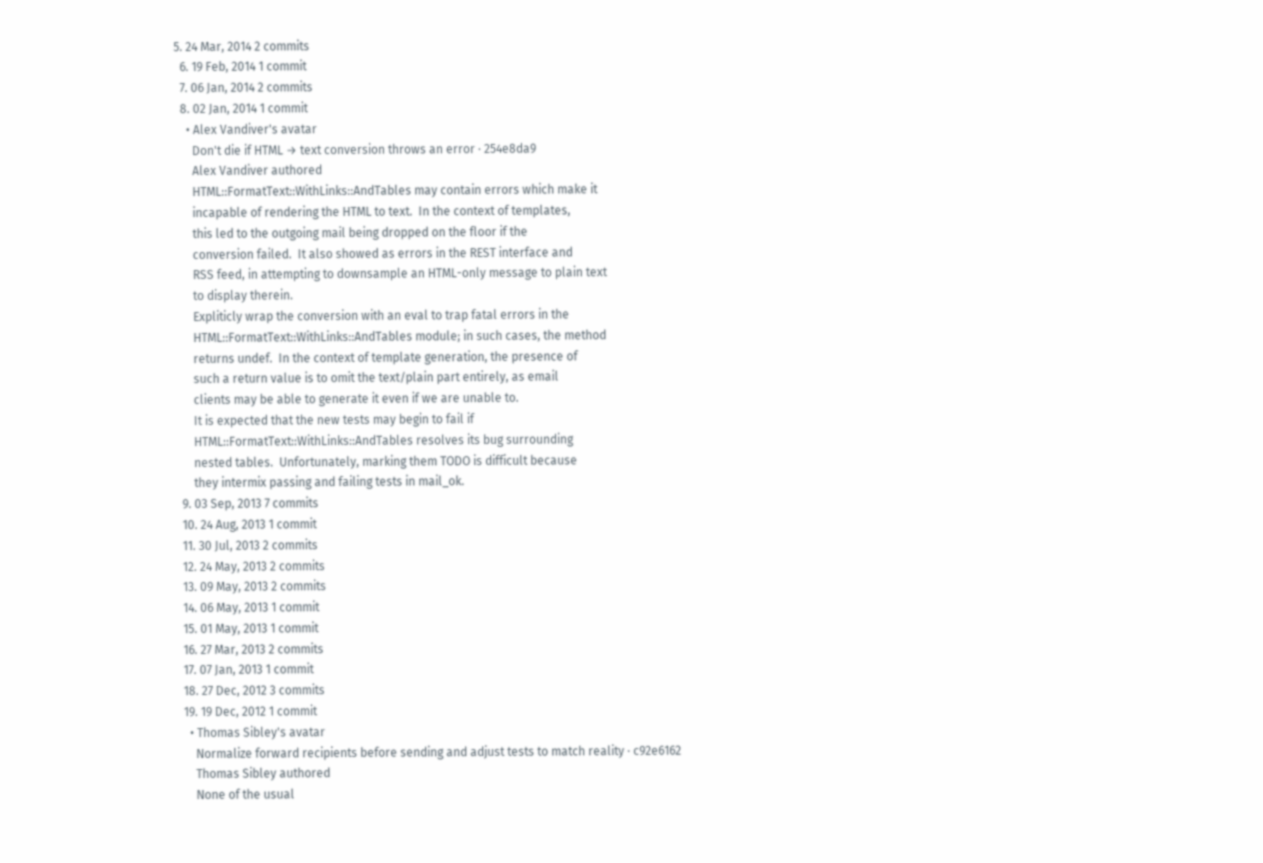5. 24 Mar, 2014 2 commits
  6. 19 Feb, 2014 1 commit
  7. 06 Jan, 2014 2 commits
  8. 02 Jan, 2014 1 commit
    • Alex Vandiver's avatar
      Don't die if HTML → text conversion throws an error · 254e8da9
      Alex Vandiver authored
      HTML::FormatText::WithLinks::AndTables may contain errors which make it
      incapable of rendering the HTML to text.  In the context of templates,
      this led to the outgoing mail being dropped on the floor if the
      conversion failed.  It also showed as errors in the REST interface and
      RSS feed, in attempting to downsample an HTML-only message to plain text
      to display therein.
      Expliticly wrap the conversion with an eval to trap fatal errors in the
      HTML::FormatText::WithLinks::AndTables module; in such cases, the method
      returns undef.  In the context of template generation, the presence of
      such a return value is to omit the text/plain part entirely, as email
      clients may be able to generate it even if we are unable to.
      It is expected that the new tests may begin to fail if
      HTML::FormatText::WithLinks::AndTables resolves its bug surrounding
      nested tables.  Unfortunately, marking them TODO is difficult because
      they intermix passing and failing tests in mail_ok.
  9. 03 Sep, 2013 7 commits
  10. 24 Aug, 2013 1 commit
  11. 30 Jul, 2013 2 commits
  12. 24 May, 2013 2 commits
  13. 09 May, 2013 2 commits
  14. 06 May, 2013 1 commit
  15. 01 May, 2013 1 commit
  16. 27 Mar, 2013 2 commits
  17. 07 Jan, 2013 1 commit
  18. 27 Dec, 2012 3 commits
  19. 19 Dec, 2012 1 commit
    • Thomas Sibley's avatar
      Normalize forward recipients before sending and adjust tests to match reality · c92e6162
      Thomas Sibley authored
      None of the usual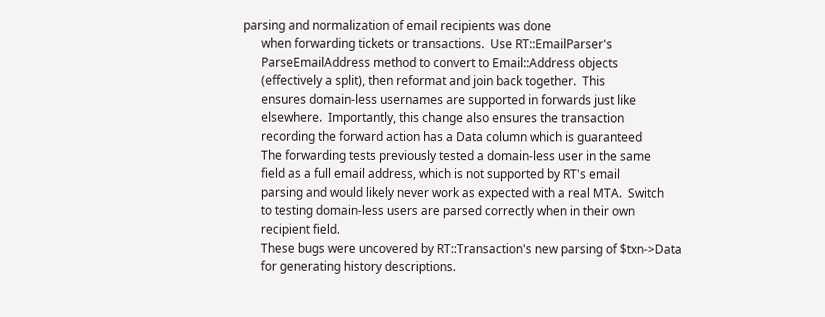parsing and normalization of email recipients was done
      when forwarding tickets or transactions.  Use RT::EmailParser's
      ParseEmailAddress method to convert to Email::Address objects
      (effectively a split), then reformat and join back together.  This
      ensures domain-less usernames are supported in forwards just like
      elsewhere.  Importantly, this change also ensures the transaction
      recording the forward action has a Data column which is guaranteed
      The forwarding tests previously tested a domain-less user in the same
      field as a full email address, which is not supported by RT's email
      parsing and would likely never work as expected with a real MTA.  Switch
      to testing domain-less users are parsed correctly when in their own
      recipient field.
      These bugs were uncovered by RT::Transaction's new parsing of $txn->Data
      for generating history descriptions.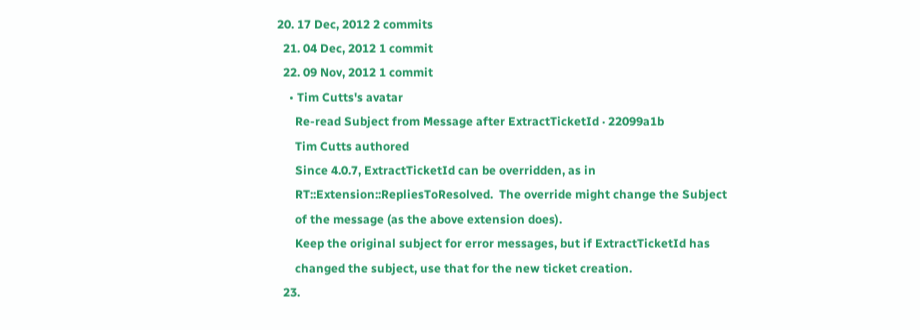20. 17 Dec, 2012 2 commits
  21. 04 Dec, 2012 1 commit
  22. 09 Nov, 2012 1 commit
    • Tim Cutts's avatar
      Re-read Subject from Message after ExtractTicketId · 22099a1b
      Tim Cutts authored
      Since 4.0.7, ExtractTicketId can be overridden, as in
      RT::Extension::RepliesToResolved.  The override might change the Subject
      of the message (as the above extension does).
      Keep the original subject for error messages, but if ExtractTicketId has
      changed the subject, use that for the new ticket creation.
  23.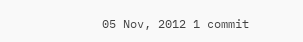05 Nov, 2012 1 commit